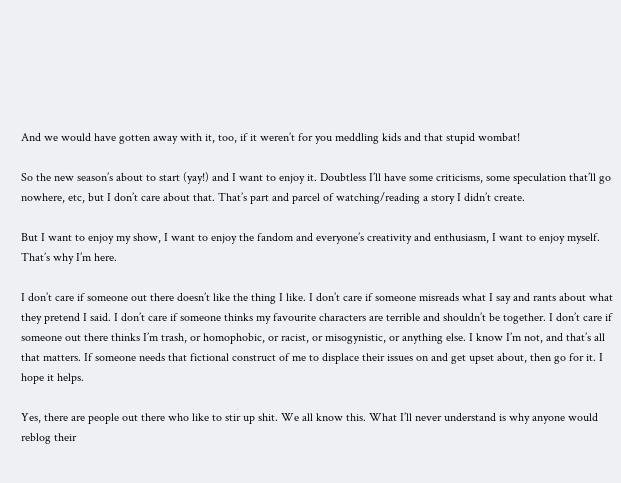And we would have gotten away with it, too, if it weren’t for you meddling kids and that stupid wombat!

So the new season’s about to start (yay!) and I want to enjoy it. Doubtless I’ll have some criticisms, some speculation that’ll go nowhere, etc, but I don’t care about that. That’s part and parcel of watching/reading a story I didn’t create.

But I want to enjoy my show, I want to enjoy the fandom and everyone’s creativity and enthusiasm, I want to enjoy myself. That’s why I’m here.

I don’t care if someone out there doesn’t like the thing I like. I don’t care if someone misreads what I say and rants about what they pretend I said. I don’t care if someone thinks my favourite characters are terrible and shouldn’t be together. I don’t care if someone out there thinks I’m trash, or homophobic, or racist, or misogynistic, or anything else. I know I’m not, and that’s all that matters. If someone needs that fictional construct of me to displace their issues on and get upset about, then go for it. I hope it helps.

Yes, there are people out there who like to stir up shit. We all know this. What I’ll never understand is why anyone would reblog their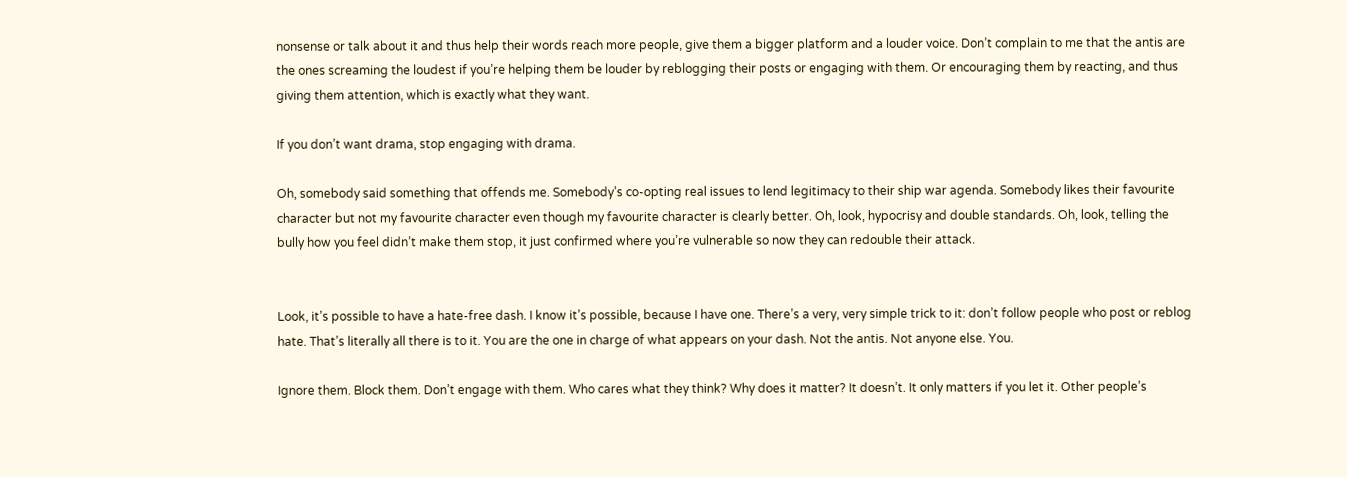nonsense or talk about it and thus help their words reach more people, give them a bigger platform and a louder voice. Don’t complain to me that the antis are the ones screaming the loudest if you’re helping them be louder by reblogging their posts or engaging with them. Or encouraging them by reacting, and thus giving them attention, which is exactly what they want.

If you don’t want drama, stop engaging with drama.

Oh, somebody said something that offends me. Somebody’s co-opting real issues to lend legitimacy to their ship war agenda. Somebody likes their favourite character but not my favourite character even though my favourite character is clearly better. Oh, look, hypocrisy and double standards. Oh, look, telling the bully how you feel didn’t make them stop, it just confirmed where you’re vulnerable so now they can redouble their attack.


Look, it’s possible to have a hate-free dash. I know it’s possible, because I have one. There’s a very, very simple trick to it: don’t follow people who post or reblog hate. That’s literally all there is to it. You are the one in charge of what appears on your dash. Not the antis. Not anyone else. You.

Ignore them. Block them. Don’t engage with them. Who cares what they think? Why does it matter? It doesn’t. It only matters if you let it. Other people’s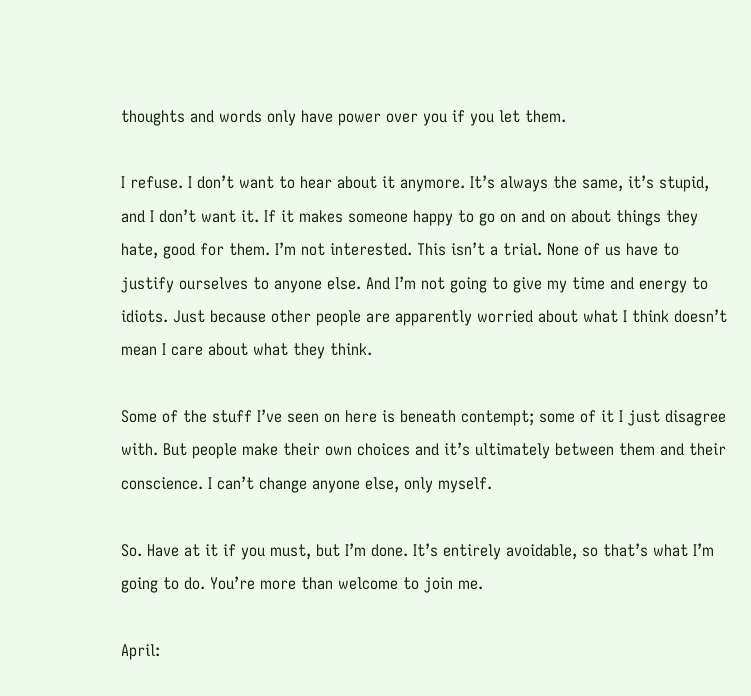thoughts and words only have power over you if you let them.

I refuse. I don’t want to hear about it anymore. It’s always the same, it’s stupid, and I don’t want it. If it makes someone happy to go on and on about things they hate, good for them. I’m not interested. This isn’t a trial. None of us have to justify ourselves to anyone else. And I’m not going to give my time and energy to idiots. Just because other people are apparently worried about what I think doesn’t mean I care about what they think.

Some of the stuff I’ve seen on here is beneath contempt; some of it I just disagree with. But people make their own choices and it’s ultimately between them and their conscience. I can’t change anyone else, only myself.

So. Have at it if you must, but I’m done. It’s entirely avoidable, so that’s what I’m going to do. You’re more than welcome to join me.

April: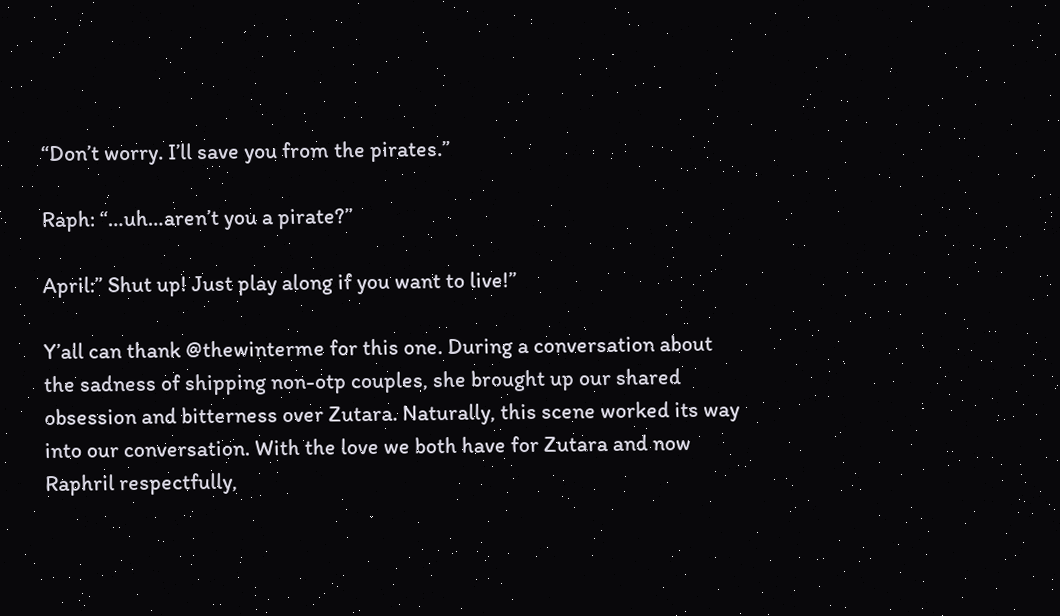“Don’t worry. I’ll save you from the pirates.”

Raph: “…uh…aren’t you a pirate?”

April:” Shut up! Just play along if you want to live!”

Y’all can thank @thewinterme for this one. During a conversation about the sadness of shipping non-otp couples, she brought up our shared obsession and bitterness over Zutara. Naturally, this scene worked its way into our conversation. With the love we both have for Zutara and now Raphril respectfully,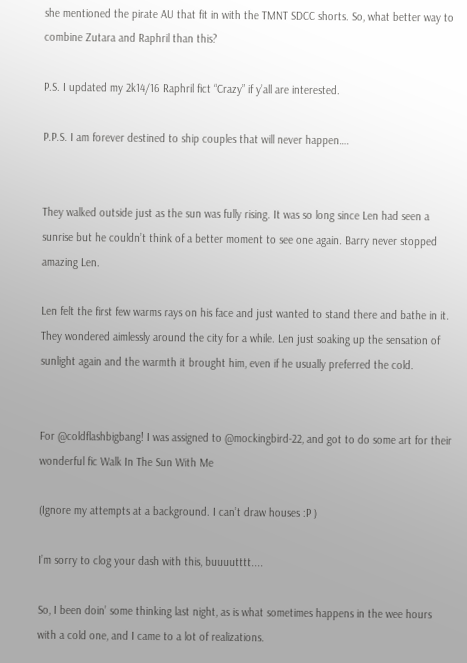she mentioned the pirate AU that fit in with the TMNT SDCC shorts. So, what better way to combine Zutara and Raphril than this?

P.S. I updated my 2k14/16 Raphril fict “Crazy” if y’all are interested.

P.P.S. I am forever destined to ship couples that will never happen….


They walked outside just as the sun was fully rising. It was so long since Len had seen a sunrise but he couldn’t think of a better moment to see one again. Barry never stopped amazing Len.

Len felt the first few warms rays on his face and just wanted to stand there and bathe in it. They wondered aimlessly around the city for a while. Len just soaking up the sensation of sunlight again and the warmth it brought him, even if he usually preferred the cold.


For @coldflashbigbang! I was assigned to @mockingbird-22, and got to do some art for their wonderful fic Walk In The Sun With Me

(Ignore my attempts at a background. I can’t draw houses :P )

I’m sorry to clog your dash with this, buuuutttt....

So, I been doin’ some thinking last night, as is what sometimes happens in the wee hours with a cold one, and I came to a lot of realizations.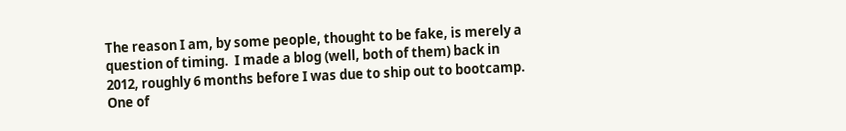The reason I am, by some people, thought to be fake, is merely a question of timing.  I made a blog (well, both of them) back in 2012, roughly 6 months before I was due to ship out to bootcamp.  One of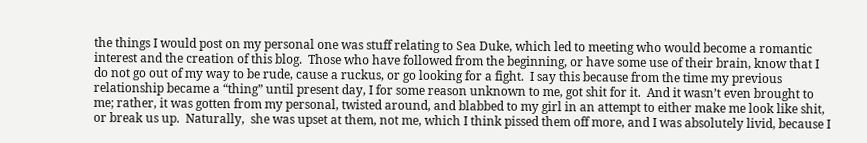the things I would post on my personal one was stuff relating to Sea Duke, which led to meeting who would become a romantic interest and the creation of this blog.  Those who have followed from the beginning, or have some use of their brain, know that I do not go out of my way to be rude, cause a ruckus, or go looking for a fight.  I say this because from the time my previous relationship became a “thing” until present day, I for some reason unknown to me, got shit for it.  And it wasn’t even brought to me; rather, it was gotten from my personal, twisted around, and blabbed to my girl in an attempt to either make me look like shit, or break us up.  Naturally,  she was upset at them, not me, which I think pissed them off more, and I was absolutely livid, because I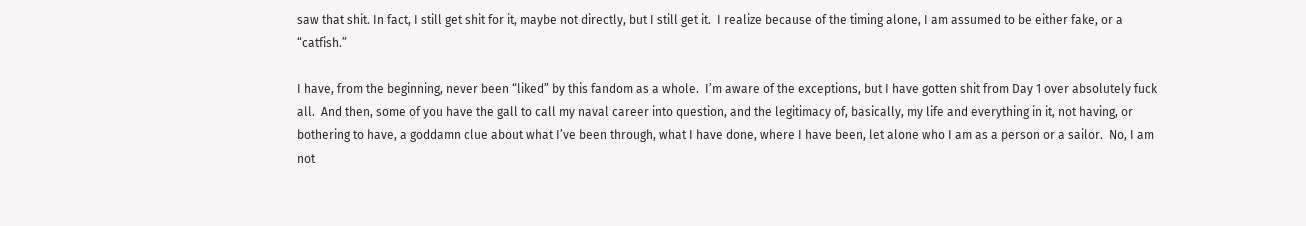saw that shit. In fact, I still get shit for it, maybe not directly, but I still get it.  I realize because of the timing alone, I am assumed to be either fake, or a “catfish.”

I have, from the beginning, never been “liked” by this fandom as a whole.  I’m aware of the exceptions, but I have gotten shit from Day 1 over absolutely fuck all.  And then, some of you have the gall to call my naval career into question, and the legitimacy of, basically, my life and everything in it, not having, or bothering to have, a goddamn clue about what I’ve been through, what I have done, where I have been, let alone who I am as a person or a sailor.  No, I am not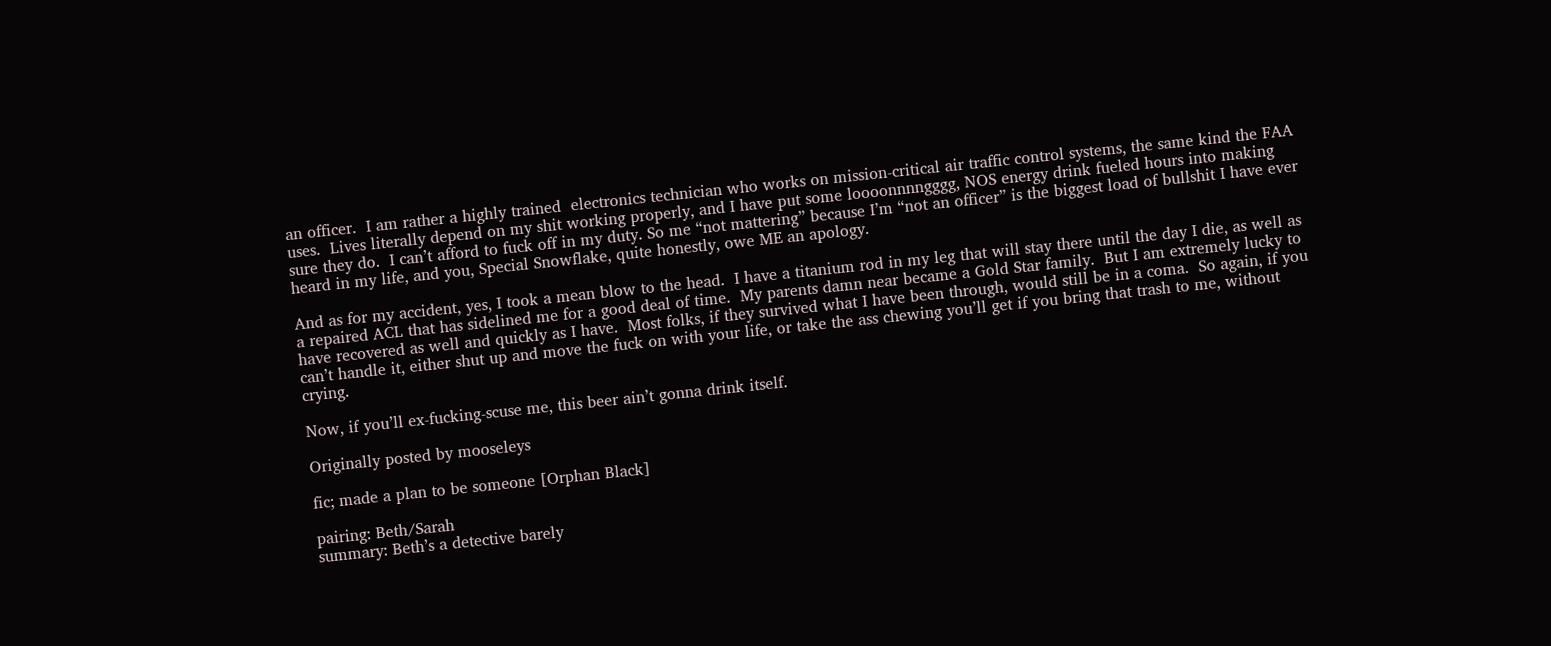an officer.  I am rather a highly trained  electronics technician who works on mission-critical air traffic control systems, the same kind the FAA uses.  Lives literally depend on my shit working properly, and I have put some loooonnnngggg, NOS energy drink fueled hours into making sure they do.  I can’t afford to fuck off in my duty. So me “not mattering” because I’m “not an officer” is the biggest load of bullshit I have ever heard in my life, and you, Special Snowflake, quite honestly, owe ME an apology.

And as for my accident, yes, I took a mean blow to the head.  I have a titanium rod in my leg that will stay there until the day I die, as well as a repaired ACL that has sidelined me for a good deal of time.  My parents damn near became a Gold Star family.  But I am extremely lucky to have recovered as well and quickly as I have.  Most folks, if they survived what I have been through, would still be in a coma.  So again, if you can’t handle it, either shut up and move the fuck on with your life, or take the ass chewing you’ll get if you bring that trash to me, without crying.

Now, if you’ll ex-fucking-scuse me, this beer ain’t gonna drink itself.

Originally posted by mooseleys

fic; made a plan to be someone [Orphan Black]

pairing: Beth/Sarah
summary: Beth’s a detective barely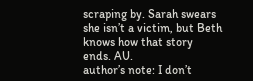scraping by. Sarah swears she isn’t a victim, but Beth knows how that story ends. AU.
author’s note: I don’t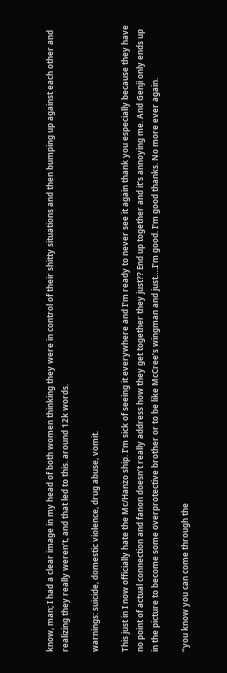know, man; I had a clear image in my head of both women thinking they were in control of their shitty situations and then bumping up against each other and realizing they really weren’t, and that led to this. around 12k words.

warnings: suicide, domestic violence, drug abuse, vomit.

This just in I now officially hate the Mc/Hanzo ship. I’m sick of seeing it everywhere and I’m ready to never see it again thank you especially because they have no point of actual connection and fanon doesn’t really address how they get together they just?? End up together and it’s annoying me. And Genji only ends up in the picture to become some overprotective brother or to be like McCree’s wingman and just….I’m good. I’m good thanks. No more ever again.

“you know you can come through the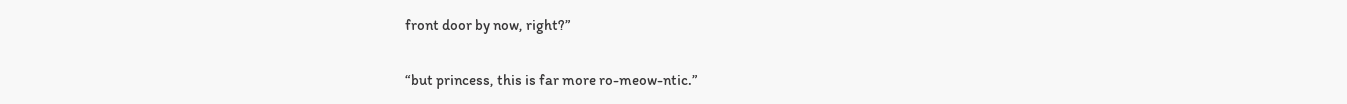front door by now, right?”

“but princess, this is far more ro-meow-ntic.”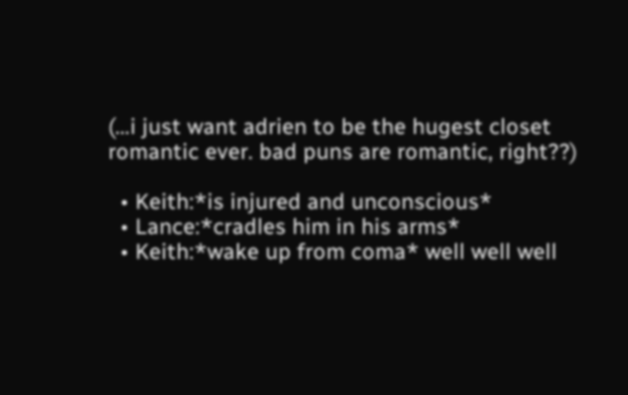(…i just want adrien to be the hugest closet romantic ever. bad puns are romantic, right??)

  • Keith:*is injured and unconscious*
  • Lance:*cradles him in his arms*
  • Keith:*wake up from coma* well well well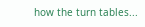how the turn tables...